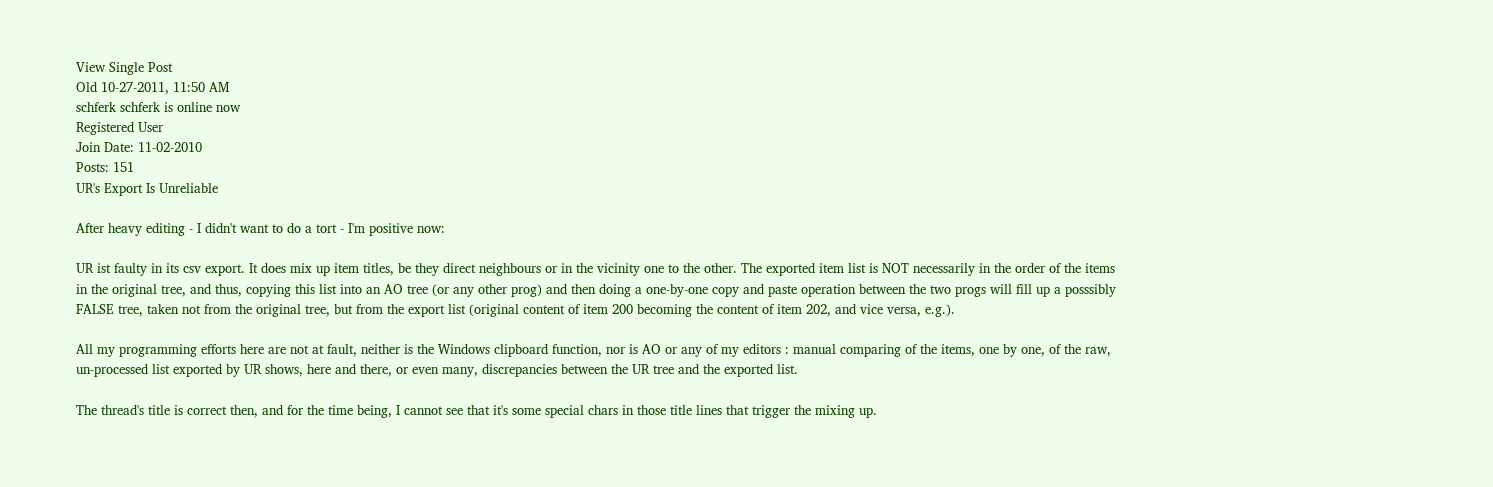View Single Post
Old 10-27-2011, 11:50 AM
schferk schferk is online now
Registered User
Join Date: 11-02-2010
Posts: 151
UR's Export Is Unreliable

After heavy editing - I didn't want to do a tort - I'm positive now:

UR ist faulty in its csv export. It does mix up item titles, be they direct neighbours or in the vicinity one to the other. The exported item list is NOT necessarily in the order of the items in the original tree, and thus, copying this list into an AO tree (or any other prog) and then doing a one-by-one copy and paste operation between the two progs will fill up a posssibly FALSE tree, taken not from the original tree, but from the export list (original content of item 200 becoming the content of item 202, and vice versa, e.g.).

All my programming efforts here are not at fault, neither is the Windows clipboard function, nor is AO or any of my editors : manual comparing of the items, one by one, of the raw, un-processed list exported by UR shows, here and there, or even many, discrepancies between the UR tree and the exported list.

The thread's title is correct then, and for the time being, I cannot see that it's some special chars in those title lines that trigger the mixing up.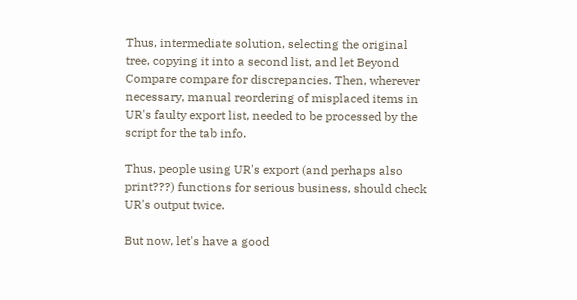Thus, intermediate solution, selecting the original tree, copying it into a second list, and let Beyond Compare compare for discrepancies. Then, wherever necessary, manual reordering of misplaced items in UR's faulty export list, needed to be processed by the script for the tab info.

Thus, people using UR's export (and perhaps also print???) functions for serious business, should check UR's output twice.

But now, let's have a good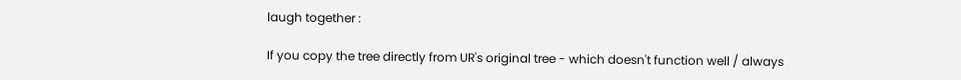laugh together :

If you copy the tree directly from UR's original tree - which doesn't function well / always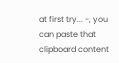at first try... -, you can paste that clipboard content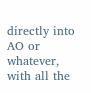directly into AO or whatever, with all the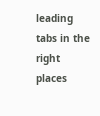leading tabs in the right places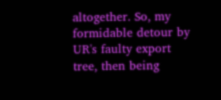altogether. So, my formidable detour by UR's faulty export tree, then being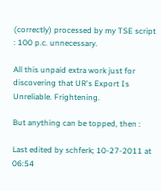(correctly) processed by my TSE script : 100 p.c. unnecessary.

All this unpaid extra work just for discovering that UR's Export Is Unreliable. Frightening.

But anything can be topped, then :

Last edited by schferk; 10-27-2011 at 06:54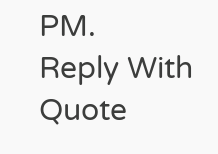PM.
Reply With Quote